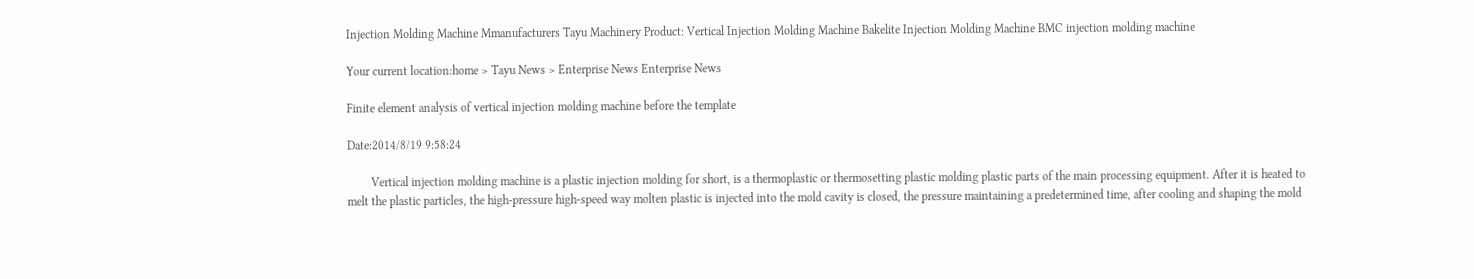Injection Molding Machine Mmanufacturers Tayu Machinery Product: Vertical Injection Molding Machine Bakelite Injection Molding Machine BMC injection molding machine

Your current location:home > Tayu News > Enterprise News Enterprise News

Finite element analysis of vertical injection molding machine before the template

Date:2014/8/19 9:58:24

        Vertical injection molding machine is a plastic injection molding for short, is a thermoplastic or thermosetting plastic molding plastic parts of the main processing equipment. After it is heated to melt the plastic particles, the high-pressure high-speed way molten plastic is injected into the mold cavity is closed, the pressure maintaining a predetermined time, after cooling and shaping the mold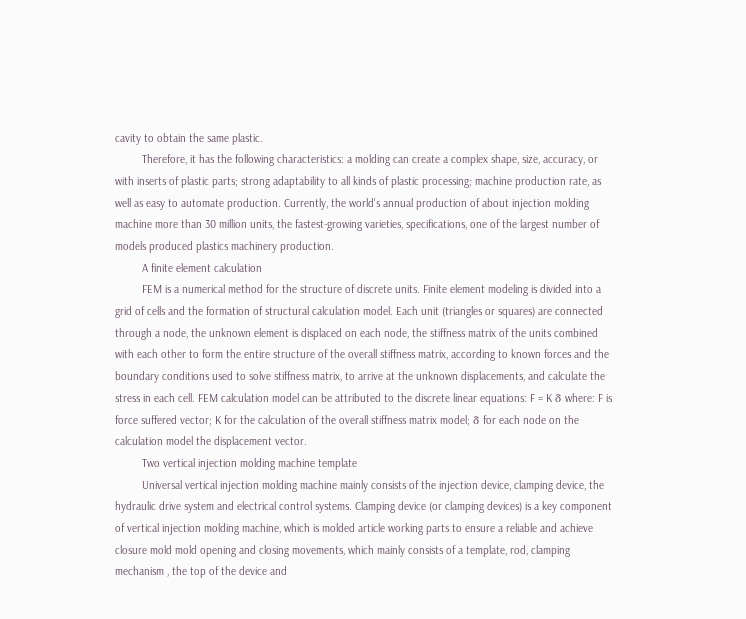cavity to obtain the same plastic.
         Therefore, it has the following characteristics: a molding can create a complex shape, size, accuracy, or with inserts of plastic parts; strong adaptability to all kinds of plastic processing; machine production rate, as well as easy to automate production. Currently, the world's annual production of about injection molding machine more than 30 million units, the fastest-growing varieties, specifications, one of the largest number of models produced plastics machinery production.
         A finite element calculation
         FEM is a numerical method for the structure of discrete units. Finite element modeling is divided into a grid of cells and the formation of structural calculation model. Each unit (triangles or squares) are connected through a node, the unknown element is displaced on each node, the stiffness matrix of the units combined with each other to form the entire structure of the overall stiffness matrix, according to known forces and the boundary conditions used to solve stiffness matrix, to arrive at the unknown displacements, and calculate the stress in each cell. FEM calculation model can be attributed to the discrete linear equations: F = K δ where: F is force suffered vector; K for the calculation of the overall stiffness matrix model; δ for each node on the calculation model the displacement vector.
         Two vertical injection molding machine template
         Universal vertical injection molding machine mainly consists of the injection device, clamping device, the hydraulic drive system and electrical control systems. Clamping device (or clamping devices) is a key component of vertical injection molding machine, which is molded article working parts to ensure a reliable and achieve closure mold mold opening and closing movements, which mainly consists of a template, rod, clamping mechanism , the top of the device and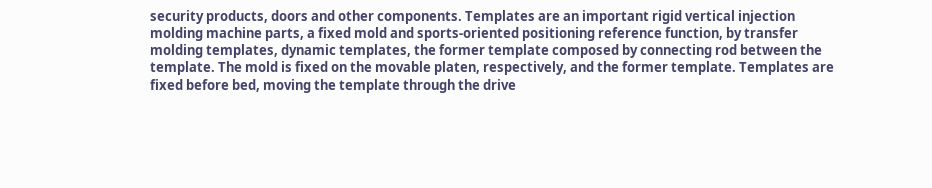security products, doors and other components. Templates are an important rigid vertical injection molding machine parts, a fixed mold and sports-oriented positioning reference function, by transfer molding templates, dynamic templates, the former template composed by connecting rod between the template. The mold is fixed on the movable platen, respectively, and the former template. Templates are fixed before bed, moving the template through the drive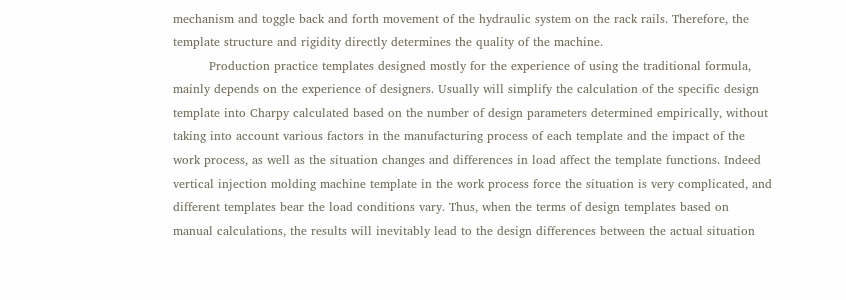mechanism and toggle back and forth movement of the hydraulic system on the rack rails. Therefore, the template structure and rigidity directly determines the quality of the machine.
         Production practice templates designed mostly for the experience of using the traditional formula, mainly depends on the experience of designers. Usually will simplify the calculation of the specific design template into Charpy calculated based on the number of design parameters determined empirically, without taking into account various factors in the manufacturing process of each template and the impact of the work process, as well as the situation changes and differences in load affect the template functions. Indeed vertical injection molding machine template in the work process force the situation is very complicated, and different templates bear the load conditions vary. Thus, when the terms of design templates based on manual calculations, the results will inevitably lead to the design differences between the actual situation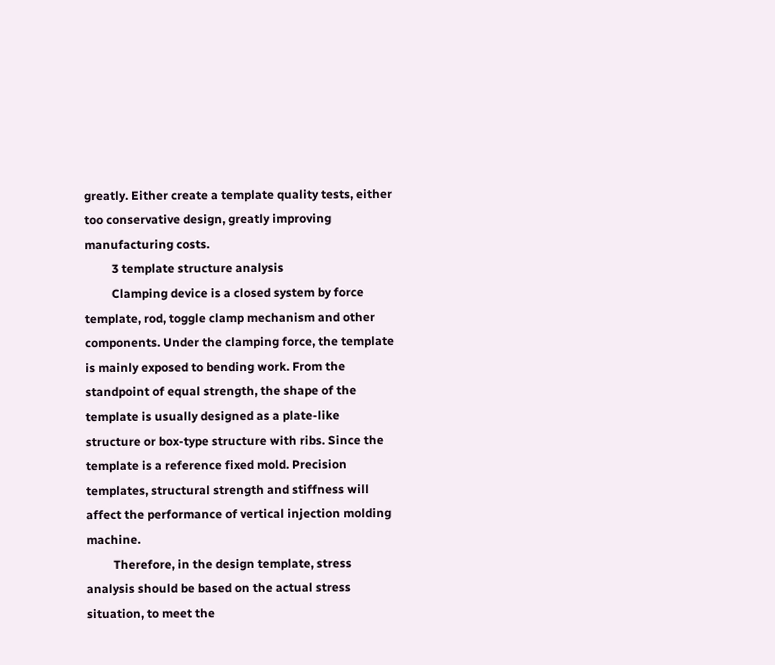greatly. Either create a template quality tests, either too conservative design, greatly improving manufacturing costs.
         3 template structure analysis
         Clamping device is a closed system by force template, rod, toggle clamp mechanism and other components. Under the clamping force, the template is mainly exposed to bending work. From the standpoint of equal strength, the shape of the template is usually designed as a plate-like structure or box-type structure with ribs. Since the template is a reference fixed mold. Precision templates, structural strength and stiffness will affect the performance of vertical injection molding machine.
         Therefore, in the design template, stress analysis should be based on the actual stress situation, to meet the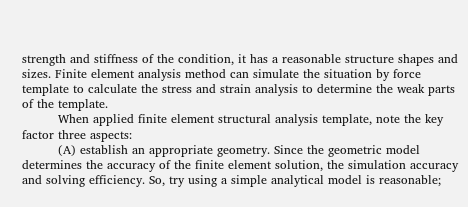strength and stiffness of the condition, it has a reasonable structure shapes and sizes. Finite element analysis method can simulate the situation by force template to calculate the stress and strain analysis to determine the weak parts of the template.
         When applied finite element structural analysis template, note the key factor three aspects:
         (A) establish an appropriate geometry. Since the geometric model determines the accuracy of the finite element solution, the simulation accuracy and solving efficiency. So, try using a simple analytical model is reasonable;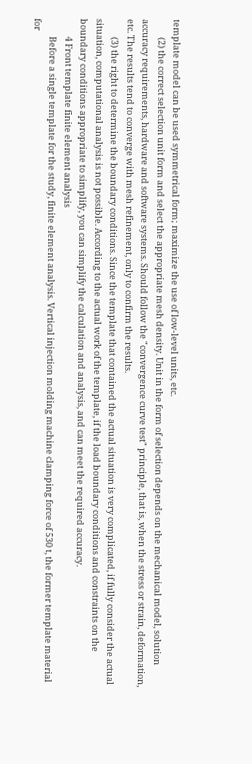template model can be used symmetrical form; maximize the use of low-level units, etc.
         (2) the correct selection unit form and select the appropriate mesh density. Unit in the form of selection depends on the mechanical model, solution accuracy requirements, hardware and software systems. Should follow the "convergence curve test" principle, that is, when the stress or strain, deformation, etc. The results tend to converge with mesh refinement, only to confirm the results.
         (3) the right to determine the boundary conditions. Since the template that contained the actual situation is very complicated, if fully consider the actual situation, computational analysis is not possible. According to the actual work of the template, if the load boundary conditions and constraints on the boundary conditions appropriate to simplify, you can simplify the calculation and analysis, and can meet the required accuracy.
         4 Front template finite element analysis
         Before a single template for the study, finite element analysis. Vertical injection molding machine clamping force of 530 t, the former template material for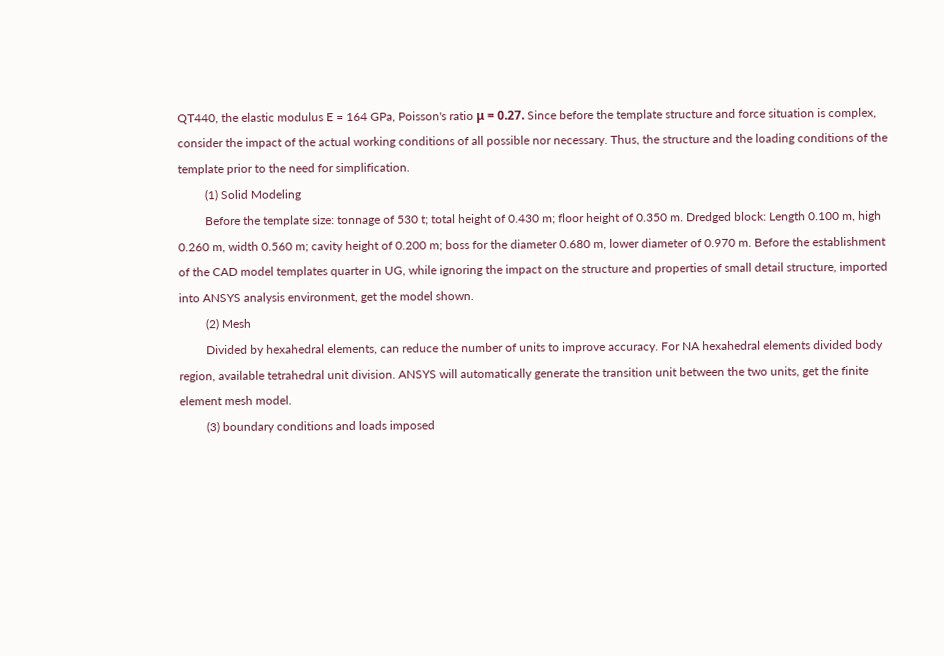QT440, the elastic modulus E = 164 GPa, Poisson's ratio μ = 0.27. Since before the template structure and force situation is complex, consider the impact of the actual working conditions of all possible nor necessary. Thus, the structure and the loading conditions of the template prior to the need for simplification.
         (1) Solid Modeling
         Before the template size: tonnage of 530 t; total height of 0.430 m; floor height of 0.350 m. Dredged block: Length 0.100 m, high 0.260 m, width 0.560 m; cavity height of 0.200 m; boss for the diameter 0.680 m, lower diameter of 0.970 m. Before the establishment of the CAD model templates quarter in UG, while ignoring the impact on the structure and properties of small detail structure, imported into ANSYS analysis environment, get the model shown.
         (2) Mesh
         Divided by hexahedral elements, can reduce the number of units to improve accuracy. For NA hexahedral elements divided body region, available tetrahedral unit division. ANSYS will automatically generate the transition unit between the two units, get the finite element mesh model.
         (3) boundary conditions and loads imposed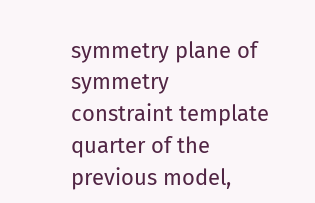symmetry plane of symmetry constraint template quarter of the previous model,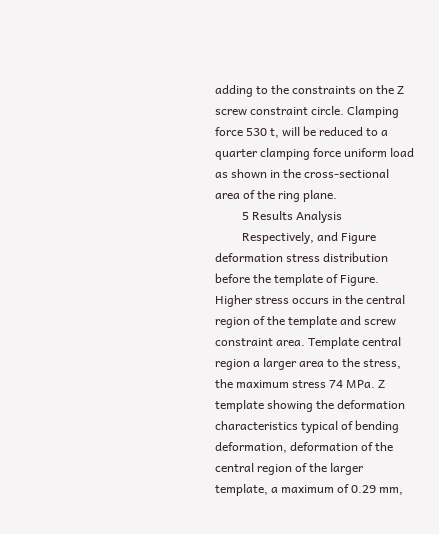adding to the constraints on the Z screw constraint circle. Clamping force 530 t, will be reduced to a quarter clamping force uniform load as shown in the cross-sectional area of the ring plane.
         5 Results Analysis
         Respectively, and Figure deformation stress distribution before the template of Figure. Higher stress occurs in the central region of the template and screw constraint area. Template central region a larger area to the stress, the maximum stress 74 MPa. Z template showing the deformation characteristics typical of bending deformation, deformation of the central region of the larger template, a maximum of 0.29 mm,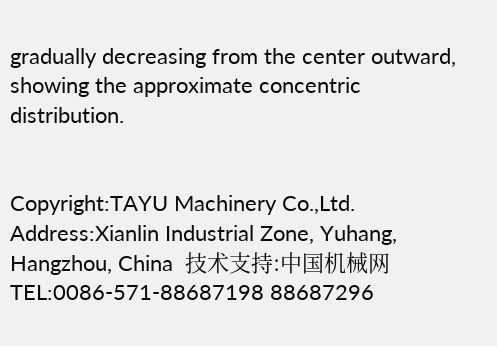gradually decreasing from the center outward, showing the approximate concentric distribution.


Copyright:TAYU Machinery Co.,Ltd.  Address:Xianlin Industrial Zone, Yuhang, Hangzhou, China  技术支持:中国机械网
TEL:0086-571-88687198 88687296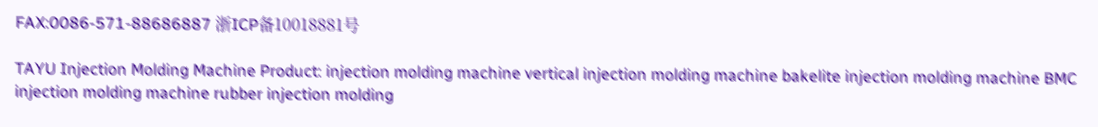FAX:0086-571-88686887 浙ICP备10018881号

TAYU Injection Molding Machine Product: injection molding machine vertical injection molding machine bakelite injection molding machine BMC injection molding machine rubber injection molding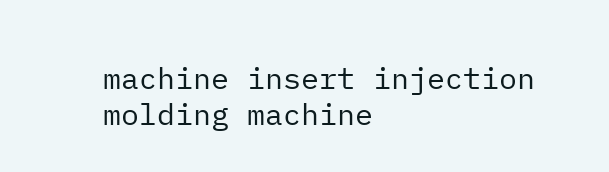machine insert injection molding machine